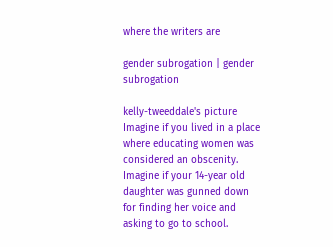where the writers are

gender subrogation | gender subrogation

kelly-tweeddale's picture
Imagine if you lived in a place where educating women was considered an obscenity.  Imagine if your 14-year old daughter was gunned down for finding her voice and asking to go to school.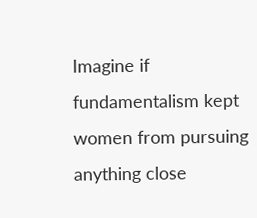Imagine if fundamentalism kept women from pursuing anything close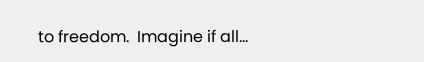to freedom.  Imagine if all...